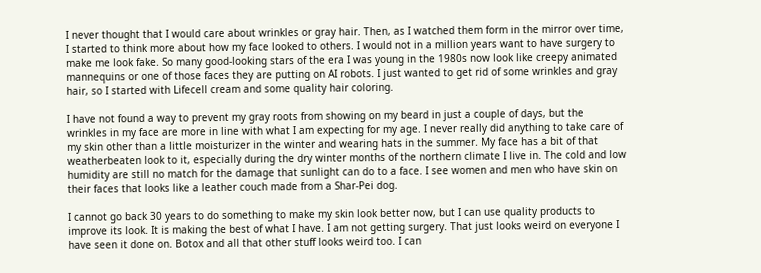I never thought that I would care about wrinkles or gray hair. Then, as I watched them form in the mirror over time, I started to think more about how my face looked to others. I would not in a million years want to have surgery to make me look fake. So many good-looking stars of the era I was young in the 1980s now look like creepy animated mannequins or one of those faces they are putting on AI robots. I just wanted to get rid of some wrinkles and gray hair, so I started with Lifecell cream and some quality hair coloring.

I have not found a way to prevent my gray roots from showing on my beard in just a couple of days, but the wrinkles in my face are more in line with what I am expecting for my age. I never really did anything to take care of my skin other than a little moisturizer in the winter and wearing hats in the summer. My face has a bit of that weatherbeaten look to it, especially during the dry winter months of the northern climate I live in. The cold and low humidity are still no match for the damage that sunlight can do to a face. I see women and men who have skin on their faces that looks like a leather couch made from a Shar-Pei dog.

I cannot go back 30 years to do something to make my skin look better now, but I can use quality products to improve its look. It is making the best of what I have. I am not getting surgery. That just looks weird on everyone I have seen it done on. Botox and all that other stuff looks weird too. I can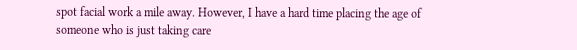spot facial work a mile away. However, I have a hard time placing the age of someone who is just taking care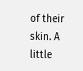of their skin. A little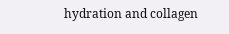hydration and collagen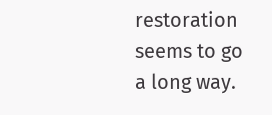restoration seems to go a long way.